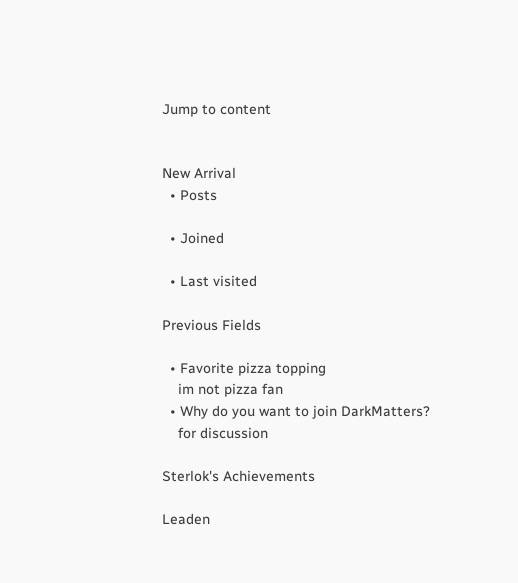Jump to content


New Arrival
  • Posts

  • Joined

  • Last visited

Previous Fields

  • Favorite pizza topping
    im not pizza fan
  • Why do you want to join DarkMatters?
    for discussion

Sterlok's Achievements

Leaden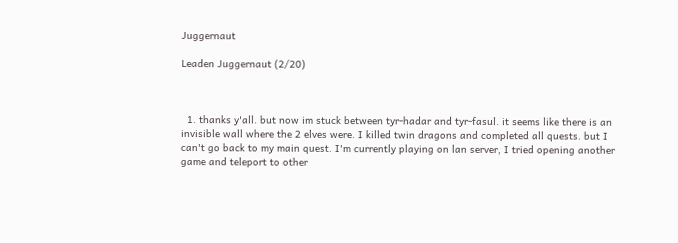Juggernaut

Leaden Juggernaut (2/20)



  1. thanks y'all. but now im stuck between tyr-hadar and tyr-fasul. it seems like there is an invisible wall where the 2 elves were. I killed twin dragons and completed all quests. but I can't go back to my main quest. I'm currently playing on lan server, I tried opening another game and teleport to other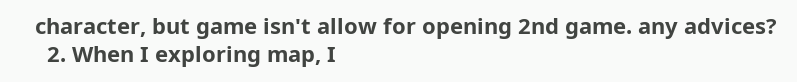character, but game isn't allow for opening 2nd game. any advices?
  2. When I exploring map, I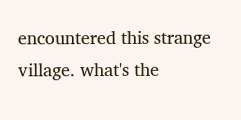encountered this strange village. what's the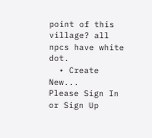point of this village? all npcs have white dot.
  • Create New...
Please Sign In or Sign Up